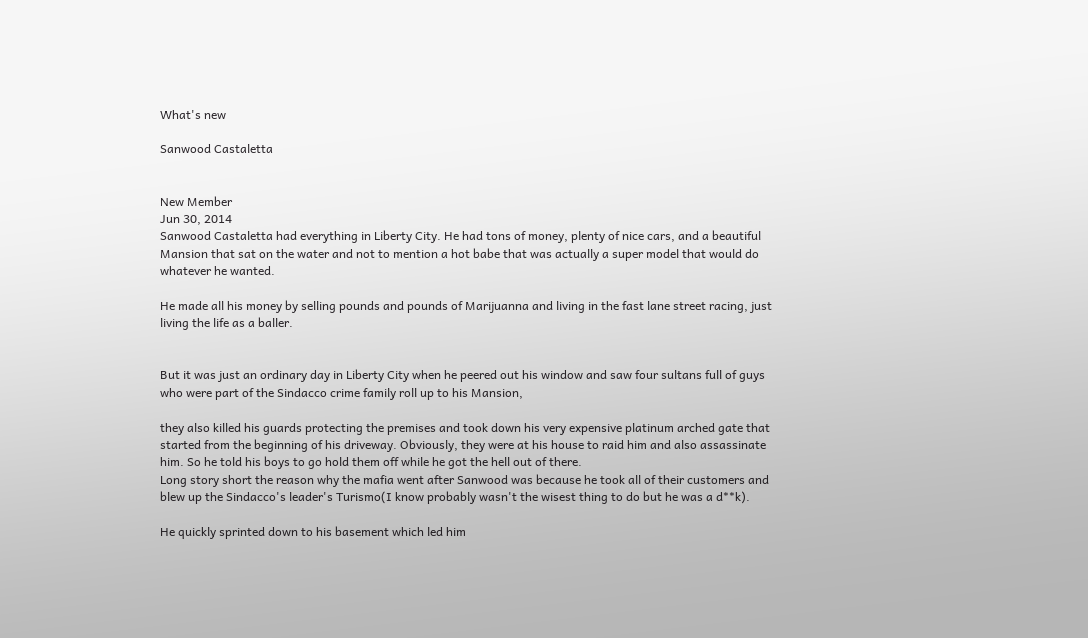What's new

Sanwood Castaletta


New Member
Jun 30, 2014
Sanwood Castaletta had everything in Liberty City. He had tons of money, plenty of nice cars, and a beautiful Mansion that sat on the water and not to mention a hot babe that was actually a super model that would do whatever he wanted.

He made all his money by selling pounds and pounds of Marijuanna and living in the fast lane street racing, just living the life as a baller.


But it was just an ordinary day in Liberty City when he peered out his window and saw four sultans full of guys who were part of the Sindacco crime family roll up to his Mansion,

they also killed his guards protecting the premises and took down his very expensive platinum arched gate that started from the beginning of his driveway. Obviously, they were at his house to raid him and also assassinate him. So he told his boys to go hold them off while he got the hell out of there.
Long story short the reason why the mafia went after Sanwood was because he took all of their customers and blew up the Sindacco's leader's Turismo(I know probably wasn't the wisest thing to do but he was a d**k).

He quickly sprinted down to his basement which led him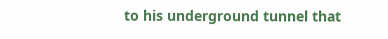to his underground tunnel that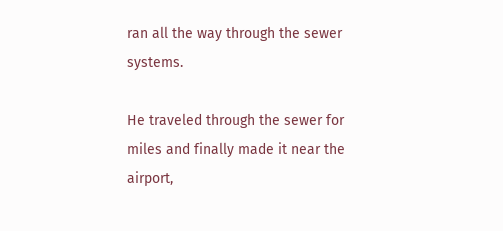ran all the way through the sewer systems.

He traveled through the sewer for miles and finally made it near the airport,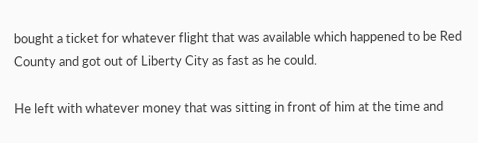bought a ticket for whatever flight that was available which happened to be Red County and got out of Liberty City as fast as he could.

He left with whatever money that was sitting in front of him at the time and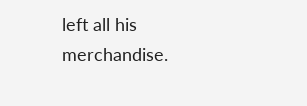left all his merchandise.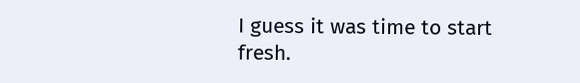I guess it was time to start fresh.